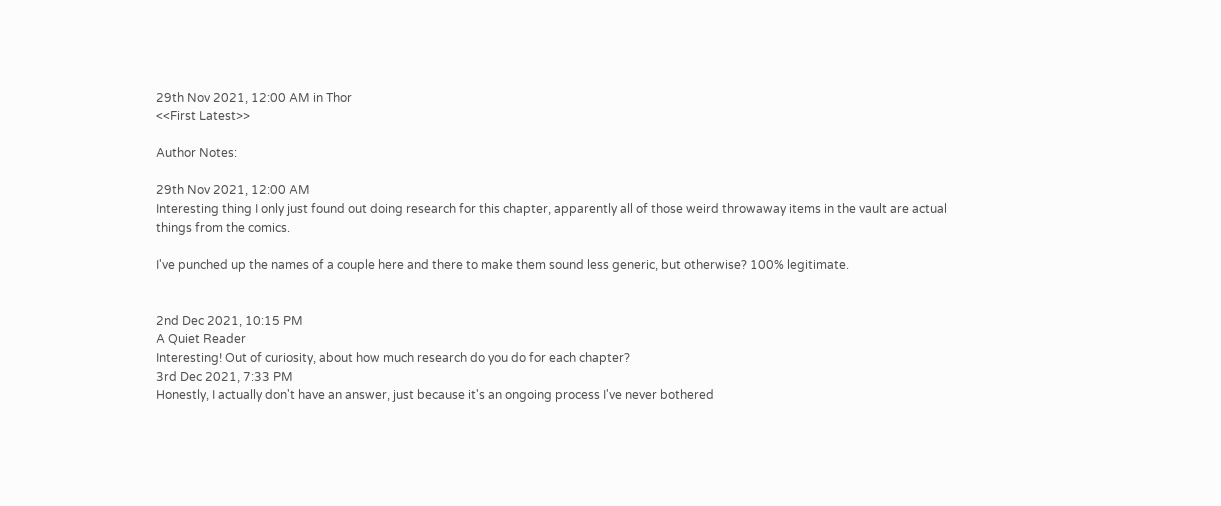29th Nov 2021, 12:00 AM in Thor
<<First Latest>>

Author Notes:

29th Nov 2021, 12:00 AM
Interesting thing I only just found out doing research for this chapter, apparently all of those weird throwaway items in the vault are actual things from the comics.

I've punched up the names of a couple here and there to make them sound less generic, but otherwise? 100% legitimate.


2nd Dec 2021, 10:15 PM
A Quiet Reader
Interesting! Out of curiosity, about how much research do you do for each chapter?
3rd Dec 2021, 7:33 PM
Honestly, I actually don't have an answer, just because it's an ongoing process I've never bothered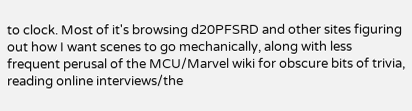to clock. Most of it's browsing d20PFSRD and other sites figuring out how I want scenes to go mechanically, along with less frequent perusal of the MCU/Marvel wiki for obscure bits of trivia, reading online interviews/the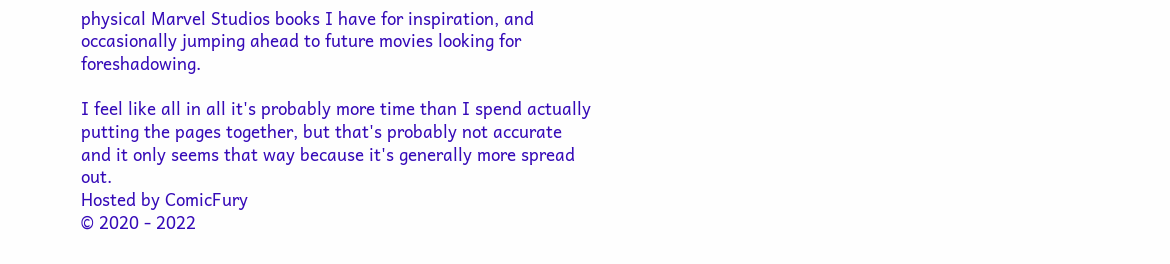physical Marvel Studios books I have for inspiration, and occasionally jumping ahead to future movies looking for foreshadowing.

I feel like all in all it's probably more time than I spend actually putting the pages together, but that's probably not accurate and it only seems that way because it's generally more spread out.
Hosted by ComicFury
© 2020 - 2022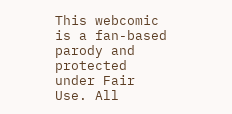This webcomic is a fan-based parody and protected under Fair Use. All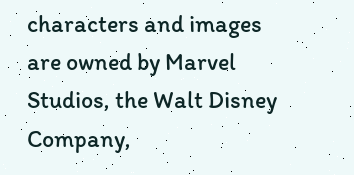characters and images are owned by Marvel Studios, the Walt Disney Company,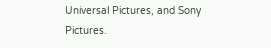Universal Pictures, and Sony Pictures.